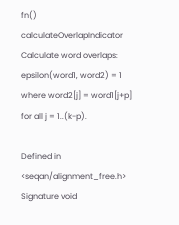fn() calculateOverlapIndicator
Calculate word overlaps: epsilon(word1, word2) = 1 where word2[j] = word1[j+p] for all j = 1..(k-p).

Defined in <seqan/alignment_free.h>
Signature void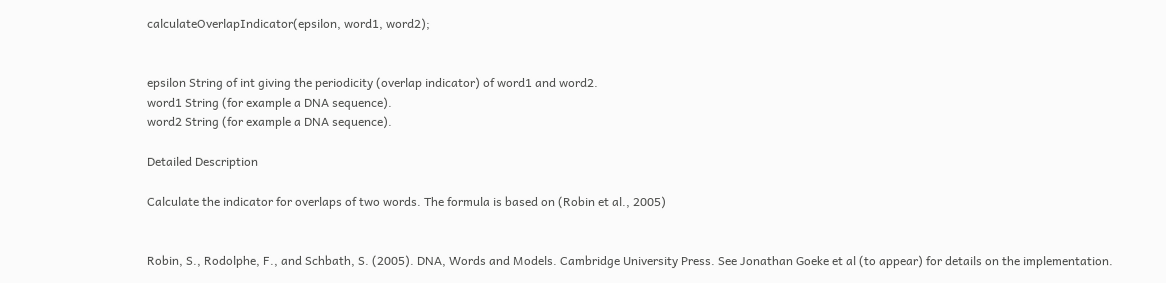calculateOverlapIndicator(epsilon, word1, word2);


epsilon String of int giving the periodicity (overlap indicator) of word1 and word2.
word1 String (for example a DNA sequence).
word2 String (for example a DNA sequence).

Detailed Description

Calculate the indicator for overlaps of two words. The formula is based on (Robin et al., 2005)


Robin, S., Rodolphe, F., and Schbath, S. (2005). DNA, Words and Models. Cambridge University Press. See Jonathan Goeke et al (to appear) for details on the implementation.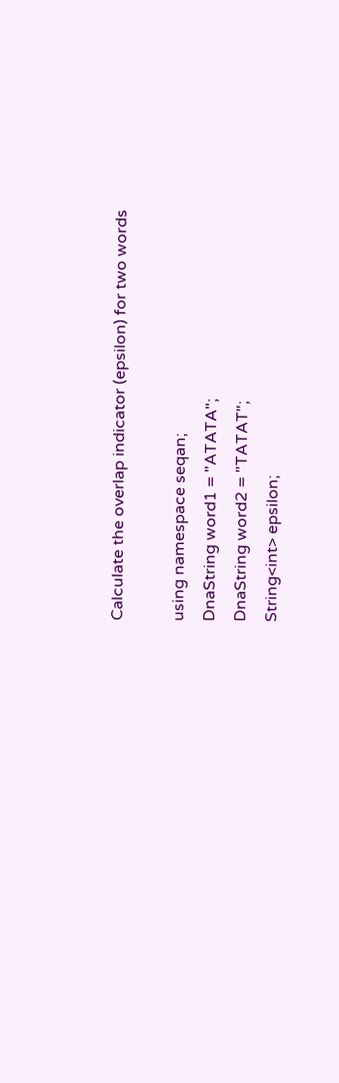Calculate the overlap indicator (epsilon) for two words

using namespace seqan;
DnaString word1 = "ATATA";
DnaString word2 = "TATAT";
String<int> epsilon;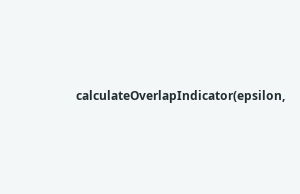calculateOverlapIndicator(epsilon,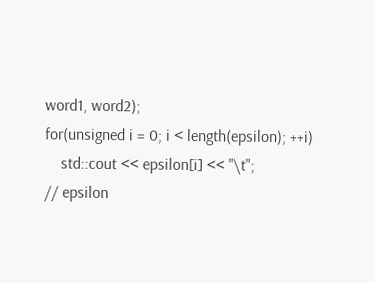word1, word2);
for(unsigned i = 0; i < length(epsilon); ++i)
    std::cout << epsilon[i] << "\t";
// epsilon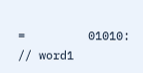=         01010:
// word1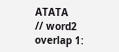ATATA
// word2 overlap 1: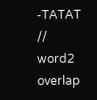-TATAT
// word2 overlap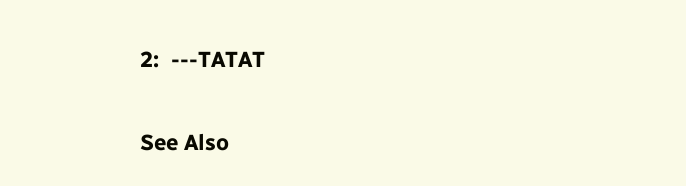2:  ---TATAT

See Also